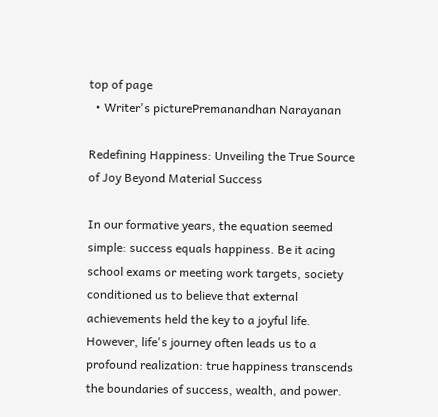top of page
  • Writer's picturePremanandhan Narayanan

Redefining Happiness: Unveiling the True Source of Joy Beyond Material Success

In our formative years, the equation seemed simple: success equals happiness. Be it acing school exams or meeting work targets, society conditioned us to believe that external achievements held the key to a joyful life. However, life's journey often leads us to a profound realization: true happiness transcends the boundaries of success, wealth, and power.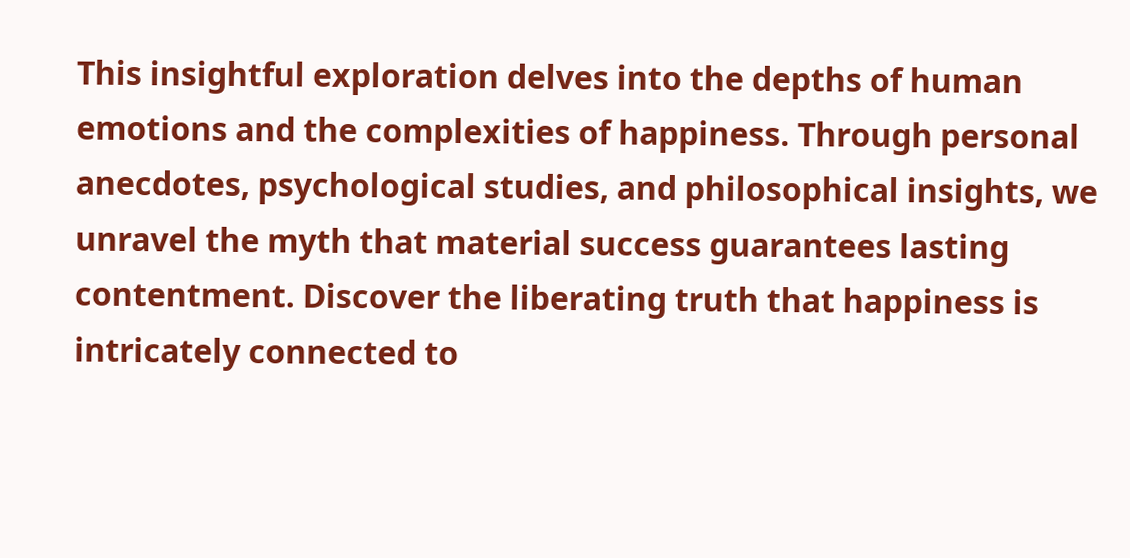This insightful exploration delves into the depths of human emotions and the complexities of happiness. Through personal anecdotes, psychological studies, and philosophical insights, we unravel the myth that material success guarantees lasting contentment. Discover the liberating truth that happiness is intricately connected to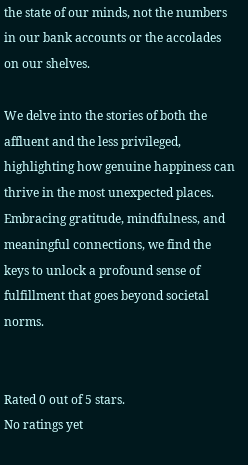the state of our minds, not the numbers in our bank accounts or the accolades on our shelves.

We delve into the stories of both the affluent and the less privileged, highlighting how genuine happiness can thrive in the most unexpected places. Embracing gratitude, mindfulness, and meaningful connections, we find the keys to unlock a profound sense of fulfillment that goes beyond societal norms.


Rated 0 out of 5 stars.
No ratings yet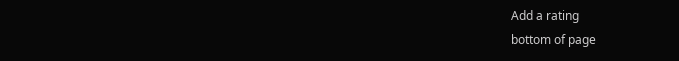Add a rating
bottom of page